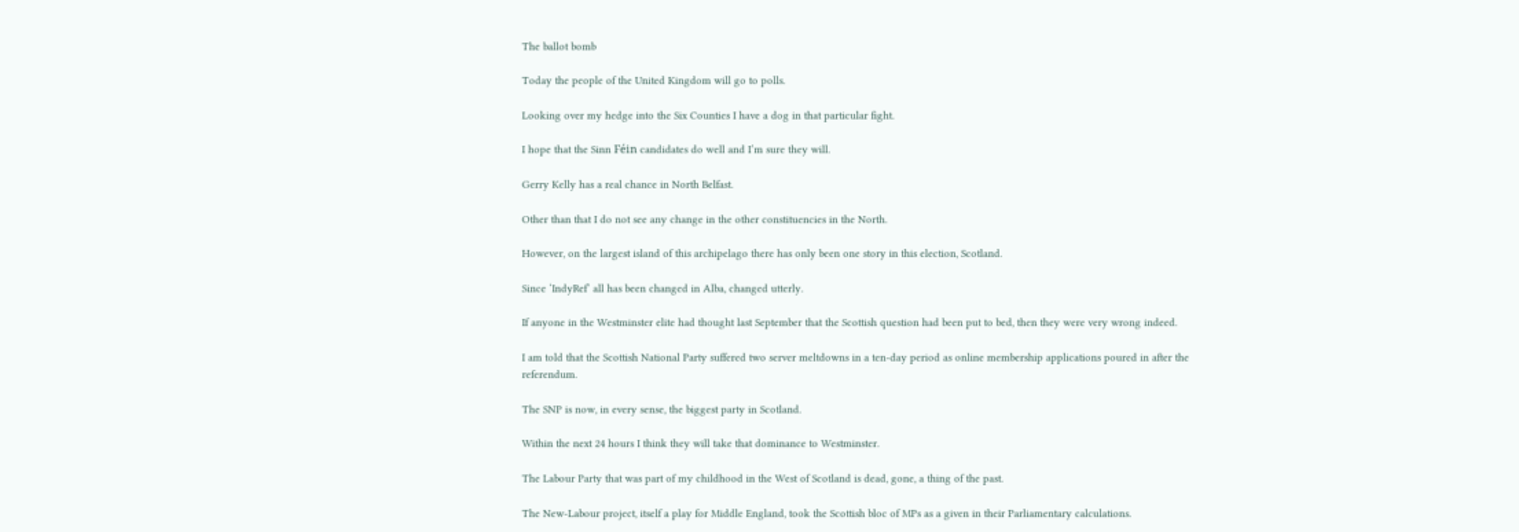The ballot bomb

Today the people of the United Kingdom will go to polls.

Looking over my hedge into the Six Counties I have a dog in that particular fight.

I hope that the Sinn Féin candidates do well and I’m sure they will.

Gerry Kelly has a real chance in North Belfast.

Other than that I do not see any change in the other constituencies in the North.

However, on the largest island of this archipelago there has only been one story in this election, Scotland.

Since ‘IndyRef’ all has been changed in Alba, changed utterly.

If anyone in the Westminster elite had thought last September that the Scottish question had been put to bed, then they were very wrong indeed.

I am told that the Scottish National Party suffered two server meltdowns in a ten-day period as online membership applications poured in after the referendum.

The SNP is now, in every sense, the biggest party in Scotland.

Within the next 24 hours I think they will take that dominance to Westminster.

The Labour Party that was part of my childhood in the West of Scotland is dead, gone, a thing of the past.

The New-Labour project, itself a play for Middle England, took the Scottish bloc of MPs as a given in their Parliamentary calculations.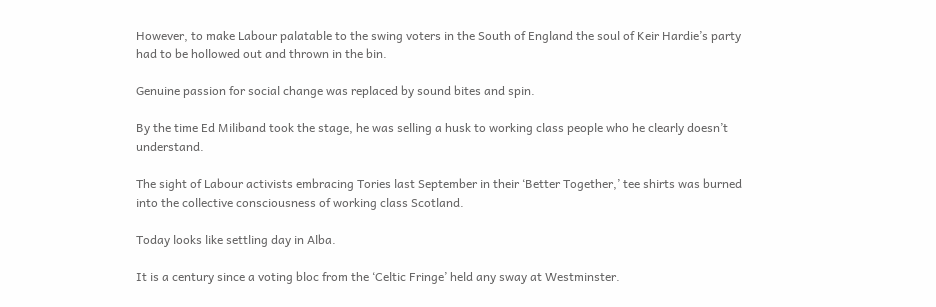However, to make Labour palatable to the swing voters in the South of England the soul of Keir Hardie’s party had to be hollowed out and thrown in the bin.

Genuine passion for social change was replaced by sound bites and spin.

By the time Ed Miliband took the stage, he was selling a husk to working class people who he clearly doesn’t understand.

The sight of Labour activists embracing Tories last September in their ‘Better Together,’ tee shirts was burned into the collective consciousness of working class Scotland.

Today looks like settling day in Alba.

It is a century since a voting bloc from the ‘Celtic Fringe’ held any sway at Westminster.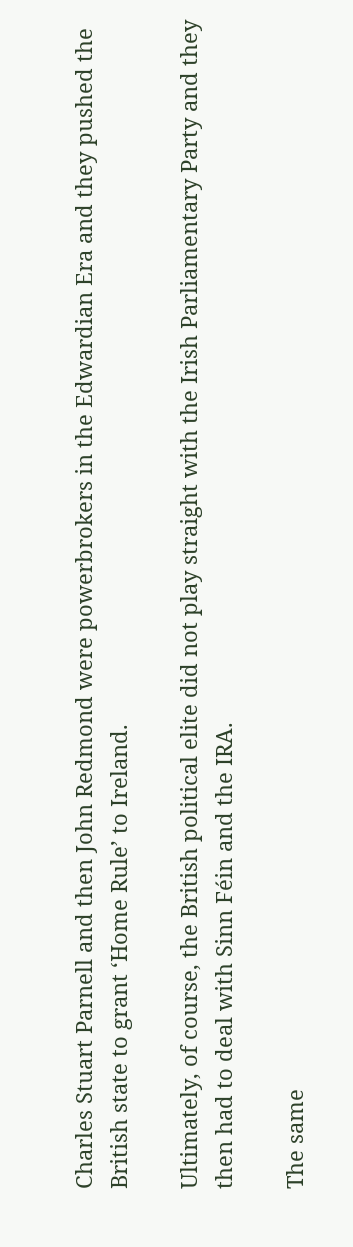Charles Stuart Parnell and then John Redmond were powerbrokers in the Edwardian Era and they pushed the British state to grant ‘Home Rule’ to Ireland.

Ultimately, of course, the British political elite did not play straight with the Irish Parliamentary Party and they then had to deal with Sinn Féin and the IRA.

The same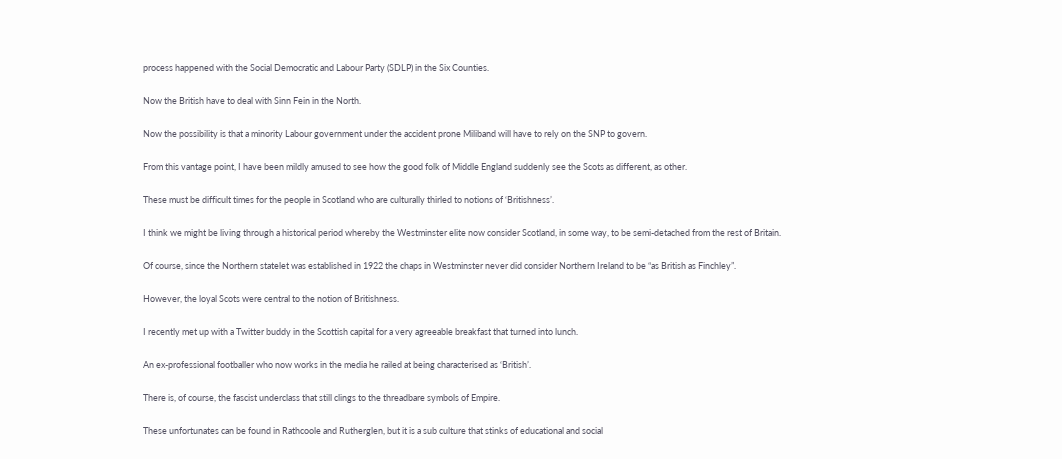process happened with the Social Democratic and Labour Party (SDLP) in the Six Counties.

Now the British have to deal with Sinn Fein in the North.

Now the possibility is that a minority Labour government under the accident prone Miliband will have to rely on the SNP to govern.

From this vantage point, I have been mildly amused to see how the good folk of Middle England suddenly see the Scots as different, as other.

These must be difficult times for the people in Scotland who are culturally thirled to notions of ‘Britishness’.

I think we might be living through a historical period whereby the Westminster elite now consider Scotland, in some way, to be semi-detached from the rest of Britain.

Of course, since the Northern statelet was established in 1922 the chaps in Westminster never did consider Northern Ireland to be “as British as Finchley”.

However, the loyal Scots were central to the notion of Britishness.

I recently met up with a Twitter buddy in the Scottish capital for a very agreeable breakfast that turned into lunch.

An ex-professional footballer who now works in the media he railed at being characterised as ‘British’.

There is, of course, the fascist underclass that still clings to the threadbare symbols of Empire.

These unfortunates can be found in Rathcoole and Rutherglen, but it is a sub culture that stinks of educational and social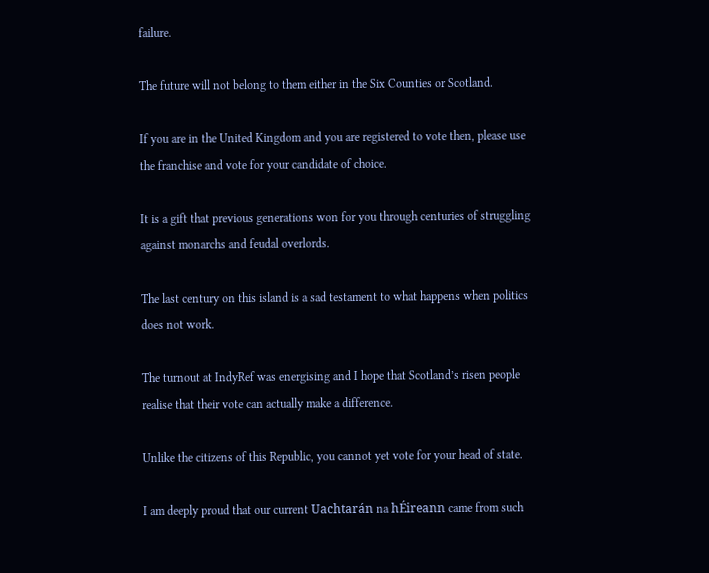failure.

The future will not belong to them either in the Six Counties or Scotland.

If you are in the United Kingdom and you are registered to vote then, please use the franchise and vote for your candidate of choice.

It is a gift that previous generations won for you through centuries of struggling against monarchs and feudal overlords.

The last century on this island is a sad testament to what happens when politics does not work.

The turnout at IndyRef was energising and I hope that Scotland’s risen people realise that their vote can actually make a difference.

Unlike the citizens of this Republic, you cannot yet vote for your head of state.

I am deeply proud that our current Uachtarán na hÉireann came from such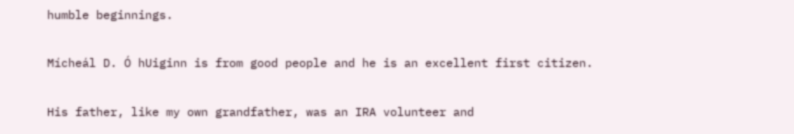humble beginnings.

Mícheál D. Ó hUiginn is from good people and he is an excellent first citizen.

His father, like my own grandfather, was an IRA volunteer and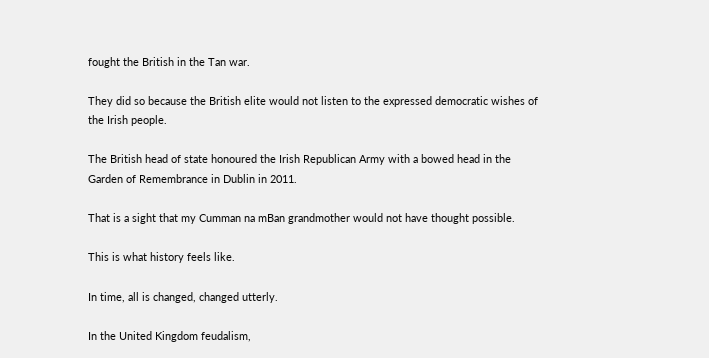fought the British in the Tan war.

They did so because the British elite would not listen to the expressed democratic wishes of the Irish people.

The British head of state honoured the Irish Republican Army with a bowed head in the Garden of Remembrance in Dublin in 2011.

That is a sight that my Cumman na mBan grandmother would not have thought possible.

This is what history feels like.

In time, all is changed, changed utterly.

In the United Kingdom feudalism,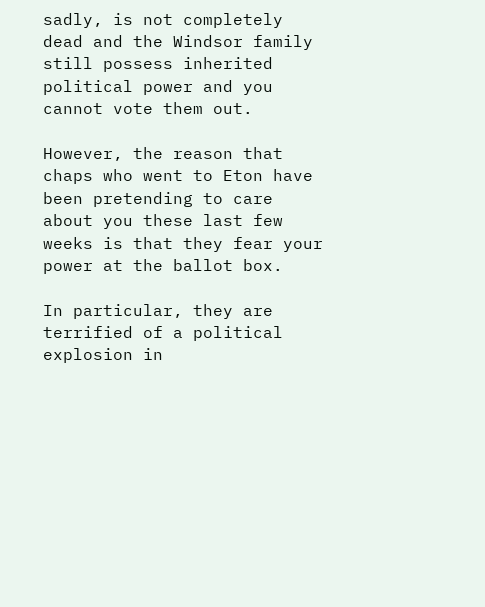sadly, is not completely dead and the Windsor family still possess inherited political power and you cannot vote them out.

However, the reason that chaps who went to Eton have been pretending to care about you these last few weeks is that they fear your power at the ballot box.

In particular, they are terrified of a political explosion in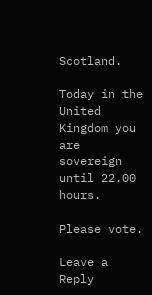Scotland.

Today in the United Kingdom you are sovereign until 22.00 hours.

Please vote.

Leave a Reply